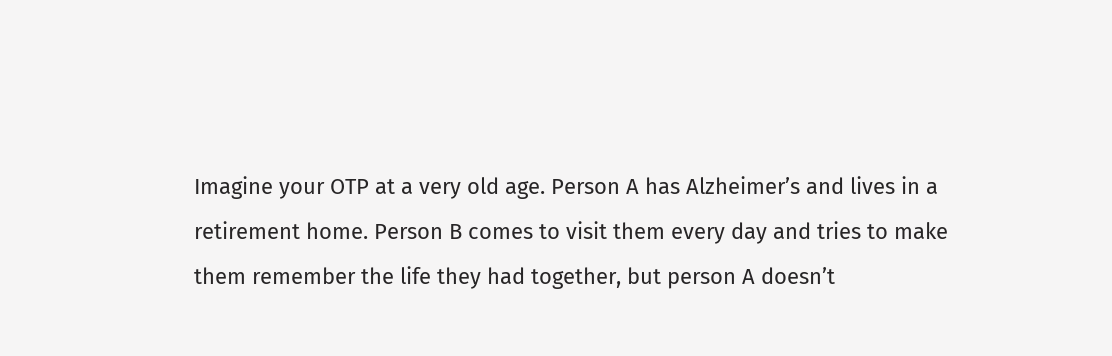Imagine your OTP at a very old age. Person A has Alzheimer’s and lives in a retirement home. Person B comes to visit them every day and tries to make them remember the life they had together, but person A doesn’t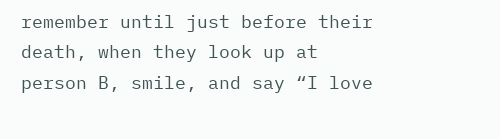remember until just before their death, when they look up at person B, smile, and say “I love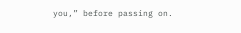you,” before passing on.